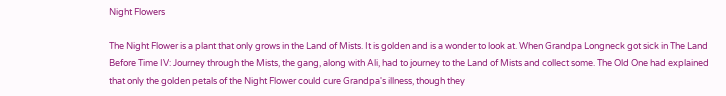Night Flowers

The Night Flower is a plant that only grows in the Land of Mists. It is golden and is a wonder to look at. When Grandpa Longneck got sick in The Land Before Time IV: Journey through the Mists, the gang, along with Ali, had to journey to the Land of Mists and collect some. The Old One had explained that only the golden petals of the Night Flower could cure Grandpa's illness, though they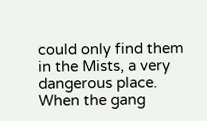could only find them in the Mists, a very dangerous place. When the gang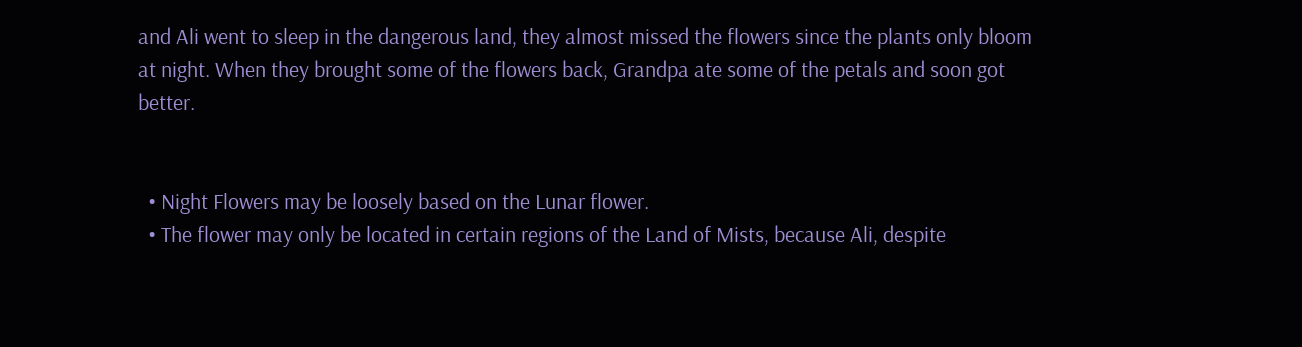and Ali went to sleep in the dangerous land, they almost missed the flowers since the plants only bloom at night. When they brought some of the flowers back, Grandpa ate some of the petals and soon got better.


  • Night Flowers may be loosely based on the Lunar flower.
  • The flower may only be located in certain regions of the Land of Mists, because Ali, despite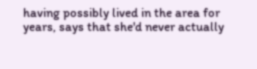having possibly lived in the area for years, says that she'd never actually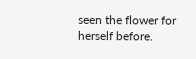seen the flower for herself before.